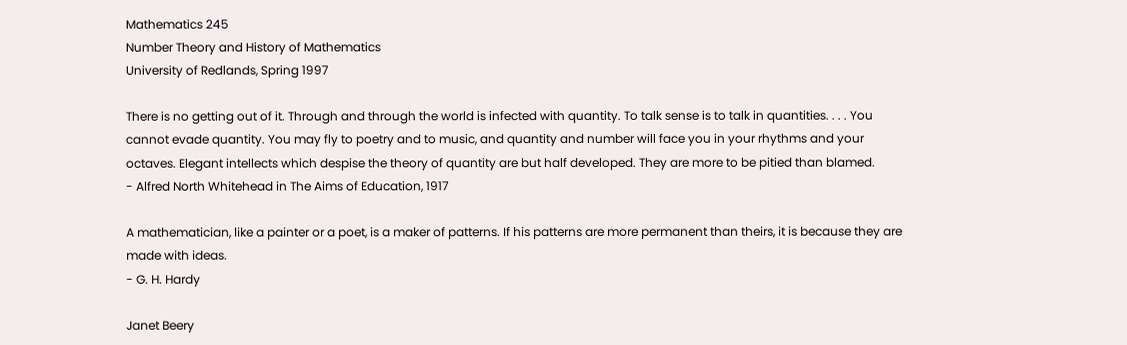Mathematics 245
Number Theory and History of Mathematics
University of Redlands, Spring 1997

There is no getting out of it. Through and through the world is infected with quantity. To talk sense is to talk in quantities. . . . You cannot evade quantity. You may fly to poetry and to music, and quantity and number will face you in your rhythms and your octaves. Elegant intellects which despise the theory of quantity are but half developed. They are more to be pitied than blamed.
- Alfred North Whitehead in The Aims of Education, 1917

A mathematician, like a painter or a poet, is a maker of patterns. If his patterns are more permanent than theirs, it is because they are made with ideas.
- G. H. Hardy

Janet Beery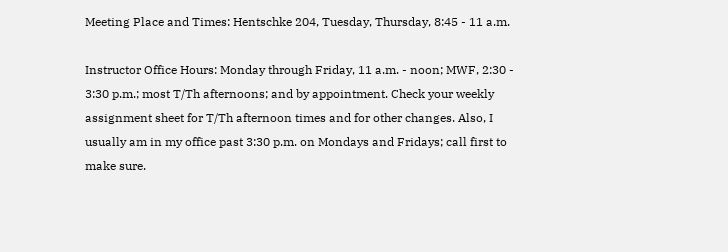Meeting Place and Times: Hentschke 204, Tuesday, Thursday, 8:45 - 11 a.m.

Instructor Office Hours: Monday through Friday, 11 a.m. - noon; MWF, 2:30 - 3:30 p.m.; most T/Th afternoons; and by appointment. Check your weekly assignment sheet for T/Th afternoon times and for other changes. Also, I usually am in my office past 3:30 p.m. on Mondays and Fridays; call first to make sure.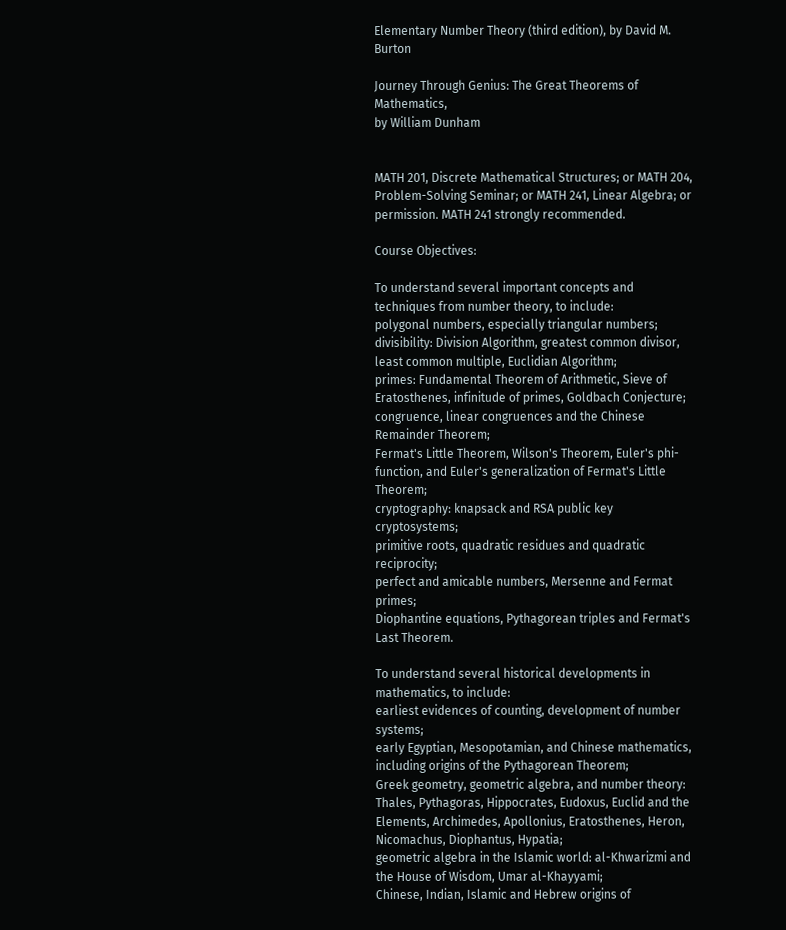Elementary Number Theory (third edition), by David M. Burton

Journey Through Genius: The Great Theorems of Mathematics,
by William Dunham


MATH 201, Discrete Mathematical Structures; or MATH 204, Problem-Solving Seminar; or MATH 241, Linear Algebra; or permission. MATH 241 strongly recommended.

Course Objectives:

To understand several important concepts and techniques from number theory, to include:
polygonal numbers, especially triangular numbers;
divisibility: Division Algorithm, greatest common divisor, least common multiple, Euclidian Algorithm;
primes: Fundamental Theorem of Arithmetic, Sieve of Eratosthenes, infinitude of primes, Goldbach Conjecture;
congruence, linear congruences and the Chinese Remainder Theorem;
Fermat's Little Theorem, Wilson's Theorem, Euler's phi-function, and Euler's generalization of Fermat's Little Theorem;
cryptography: knapsack and RSA public key cryptosystems;
primitive roots, quadratic residues and quadratic reciprocity;
perfect and amicable numbers, Mersenne and Fermat primes;
Diophantine equations, Pythagorean triples and Fermat's Last Theorem.

To understand several historical developments in mathematics, to include:
earliest evidences of counting, development of number systems;
early Egyptian, Mesopotamian, and Chinese mathematics, including origins of the Pythagorean Theorem;
Greek geometry, geometric algebra, and number theory: Thales, Pythagoras, Hippocrates, Eudoxus, Euclid and the Elements, Archimedes, Apollonius, Eratosthenes, Heron, Nicomachus, Diophantus, Hypatia;
geometric algebra in the Islamic world: al-Khwarizmi and the House of Wisdom, Umar al-Khayyami;
Chinese, Indian, Islamic and Hebrew origins of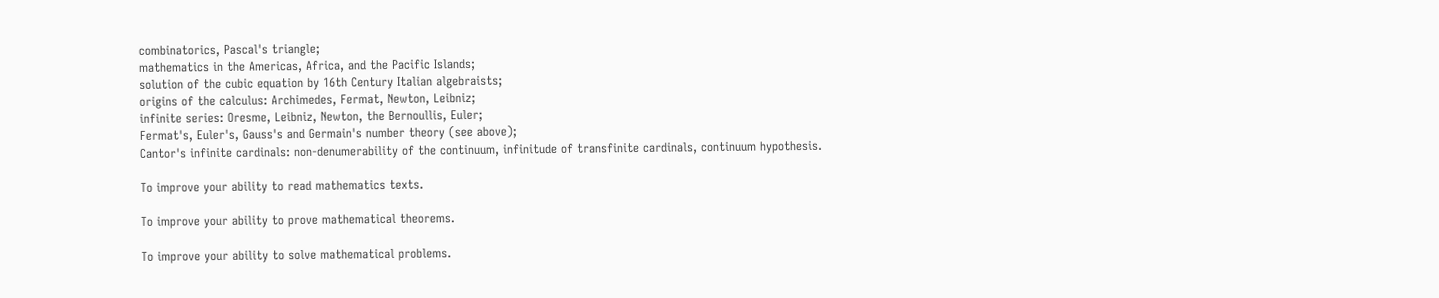combinatorics, Pascal's triangle;
mathematics in the Americas, Africa, and the Pacific Islands;
solution of the cubic equation by 16th Century Italian algebraists;
origins of the calculus: Archimedes, Fermat, Newton, Leibniz;
infinite series: Oresme, Leibniz, Newton, the Bernoullis, Euler;
Fermat's, Euler's, Gauss's and Germain's number theory (see above);
Cantor's infinite cardinals: non-denumerability of the continuum, infinitude of transfinite cardinals, continuum hypothesis.

To improve your ability to read mathematics texts.

To improve your ability to prove mathematical theorems.

To improve your ability to solve mathematical problems.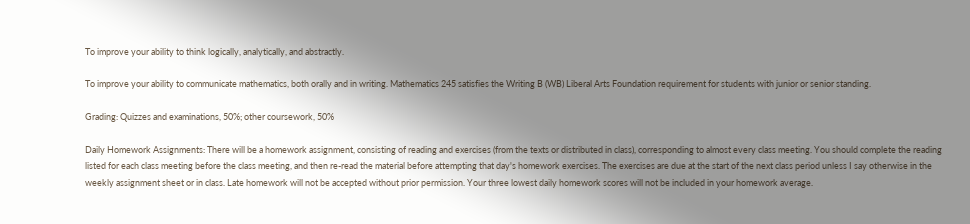To improve your ability to think logically, analytically, and abstractly.

To improve your ability to communicate mathematics, both orally and in writing. Mathematics 245 satisfies the Writing B (WB) Liberal Arts Foundation requirement for students with junior or senior standing.

Grading: Quizzes and examinations, 50%; other coursework, 50%

Daily Homework Assignments: There will be a homework assignment, consisting of reading and exercises (from the texts or distributed in class), corresponding to almost every class meeting. You should complete the reading listed for each class meeting before the class meeting, and then re-read the material before attempting that day's homework exercises. The exercises are due at the start of the next class period unless I say otherwise in the weekly assignment sheet or in class. Late homework will not be accepted without prior permission. Your three lowest daily homework scores will not be included in your homework average.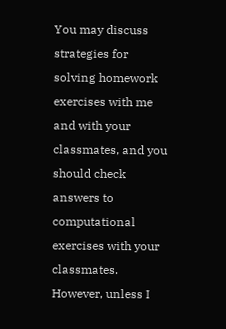You may discuss strategies for solving homework exercises with me and with your classmates, and you should check answers to computational exercises with your classmates. However, unless I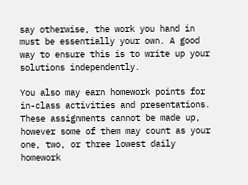say otherwise, the work you hand in must be essentially your own. A good way to ensure this is to write up your solutions independently.

You also may earn homework points for in-class activities and presentations. These assignments cannot be made up, however some of them may count as your one, two, or three lowest daily homework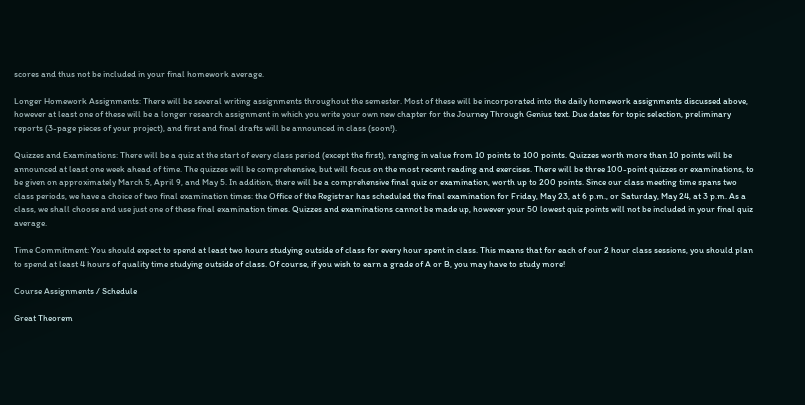scores and thus not be included in your final homework average.

Longer Homework Assignments: There will be several writing assignments throughout the semester. Most of these will be incorporated into the daily homework assignments discussed above, however at least one of these will be a longer research assignment in which you write your own new chapter for the Journey Through Genius text. Due dates for topic selection, preliminary reports (3-page pieces of your project), and first and final drafts will be announced in class (soon!).

Quizzes and Examinations: There will be a quiz at the start of every class period (except the first), ranging in value from 10 points to 100 points. Quizzes worth more than 10 points will be announced at least one week ahead of time. The quizzes will be comprehensive, but will focus on the most recent reading and exercises. There will be three 100-point quizzes or examinations, to be given on approximately March 5, April 9, and May 5. In addition, there will be a comprehensive final quiz or examination, worth up to 200 points. Since our class meeting time spans two class periods, we have a choice of two final examination times: the Office of the Registrar has scheduled the final examination for Friday, May 23, at 6 p.m., or Saturday, May 24, at 3 p.m. As a class, we shall choose and use just one of these final examination times. Quizzes and examinations cannot be made up, however your 50 lowest quiz points will not be included in your final quiz average.

Time Commitment: You should expect to spend at least two hours studying outside of class for every hour spent in class. This means that for each of our 2 hour class sessions, you should plan to spend at least 4 hours of quality time studying outside of class. Of course, if you wish to earn a grade of A or B, you may have to study more!

Course Assignments / Schedule

Great Theorem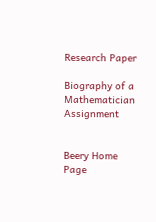Research Paper

Biography of a Mathematician Assignment


Beery Home Page